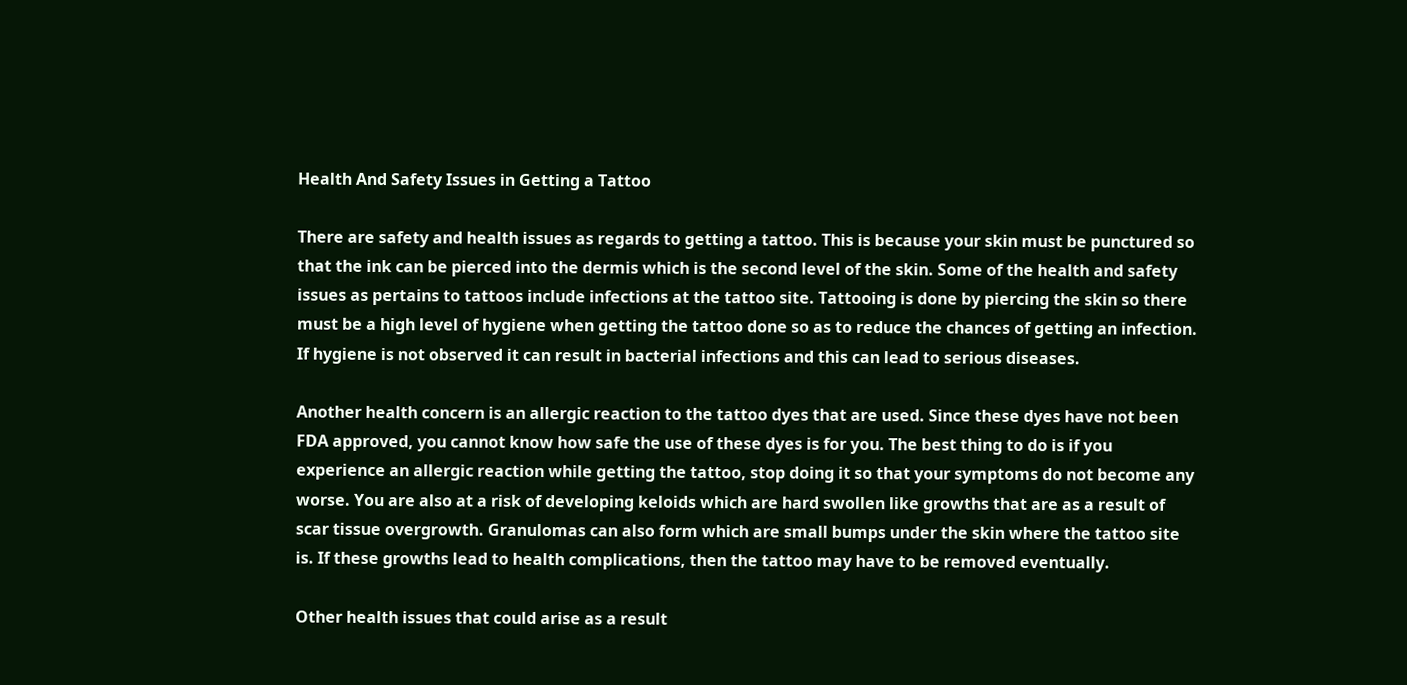Health And Safety Issues in Getting a Tattoo

There are safety and health issues as regards to getting a tattoo. This is because your skin must be punctured so that the ink can be pierced into the dermis which is the second level of the skin. Some of the health and safety issues as pertains to tattoos include infections at the tattoo site. Tattooing is done by piercing the skin so there must be a high level of hygiene when getting the tattoo done so as to reduce the chances of getting an infection. If hygiene is not observed it can result in bacterial infections and this can lead to serious diseases.

Another health concern is an allergic reaction to the tattoo dyes that are used. Since these dyes have not been FDA approved, you cannot know how safe the use of these dyes is for you. The best thing to do is if you experience an allergic reaction while getting the tattoo, stop doing it so that your symptoms do not become any worse. You are also at a risk of developing keloids which are hard swollen like growths that are as a result of scar tissue overgrowth. Granulomas can also form which are small bumps under the skin where the tattoo site is. If these growths lead to health complications, then the tattoo may have to be removed eventually.

Other health issues that could arise as a result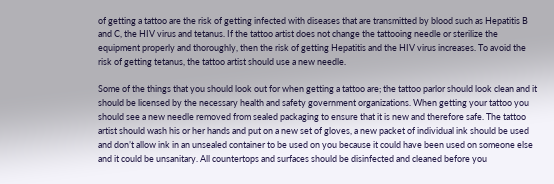of getting a tattoo are the risk of getting infected with diseases that are transmitted by blood such as Hepatitis B and C, the HIV virus and tetanus. If the tattoo artist does not change the tattooing needle or sterilize the equipment properly and thoroughly, then the risk of getting Hepatitis and the HIV virus increases. To avoid the risk of getting tetanus, the tattoo artist should use a new needle.

Some of the things that you should look out for when getting a tattoo are; the tattoo parlor should look clean and it should be licensed by the necessary health and safety government organizations. When getting your tattoo you should see a new needle removed from sealed packaging to ensure that it is new and therefore safe. The tattoo artist should wash his or her hands and put on a new set of gloves, a new packet of individual ink should be used and don’t allow ink in an unsealed container to be used on you because it could have been used on someone else and it could be unsanitary. All countertops and surfaces should be disinfected and cleaned before you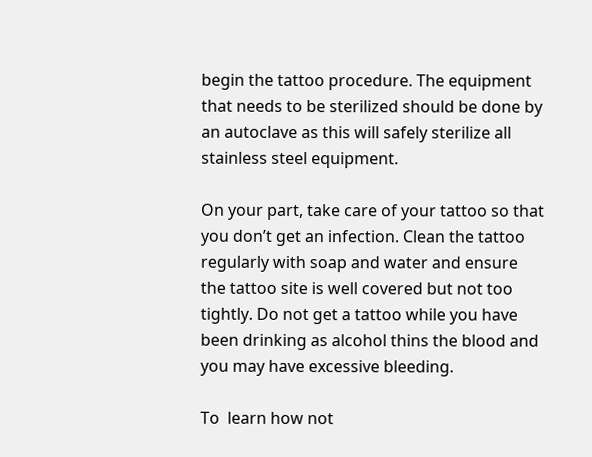begin the tattoo procedure. The equipment that needs to be sterilized should be done by an autoclave as this will safely sterilize all stainless steel equipment.

On your part, take care of your tattoo so that you don’t get an infection. Clean the tattoo regularly with soap and water and ensure the tattoo site is well covered but not too tightly. Do not get a tattoo while you have been drinking as alcohol thins the blood and you may have excessive bleeding.

To  learn how not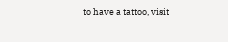to have a tattoo, visit